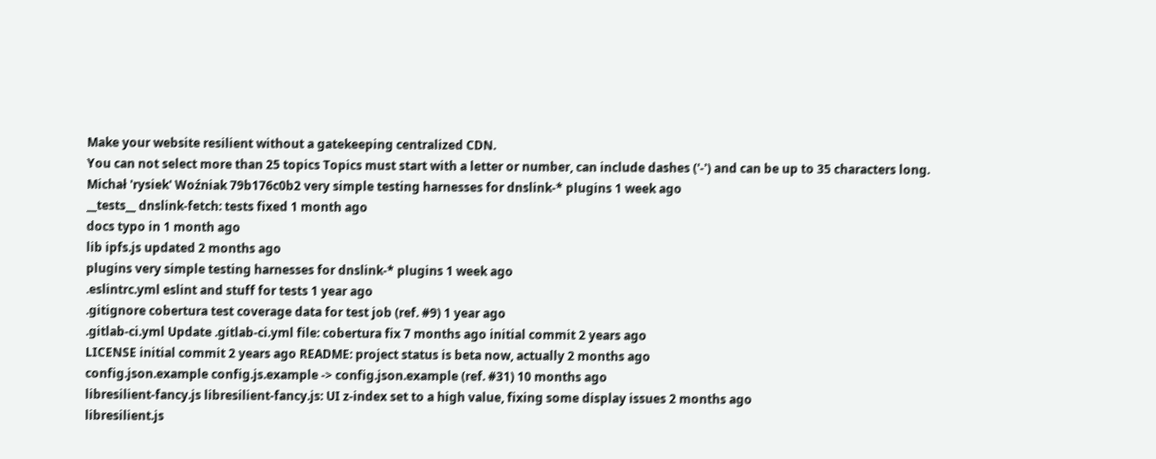Make your website resilient without a gatekeeping centralized CDN.
You can not select more than 25 topics Topics must start with a letter or number, can include dashes ('-') and can be up to 35 characters long.
Michał 'rysiek' Woźniak 79b176c0b2 very simple testing harnesses for dnslink-* plugins 1 week ago
__tests__ dnslink-fetch: tests fixed 1 month ago
docs typo in 1 month ago
lib ipfs.js updated 2 months ago
plugins very simple testing harnesses for dnslink-* plugins 1 week ago
.eslintrc.yml eslint and stuff for tests 1 year ago
.gitignore cobertura test coverage data for test job (ref. #9) 1 year ago
.gitlab-ci.yml Update .gitlab-ci.yml file: cobertura fix 7 months ago initial commit 2 years ago
LICENSE initial commit 2 years ago README: project status is beta now, actually 2 months ago
config.json.example config.js.example -> config.json.example (ref. #31) 10 months ago
libresilient-fancy.js libresilient-fancy.js: UI z-index set to a high value, fixing some display issues 2 months ago
libresilient.js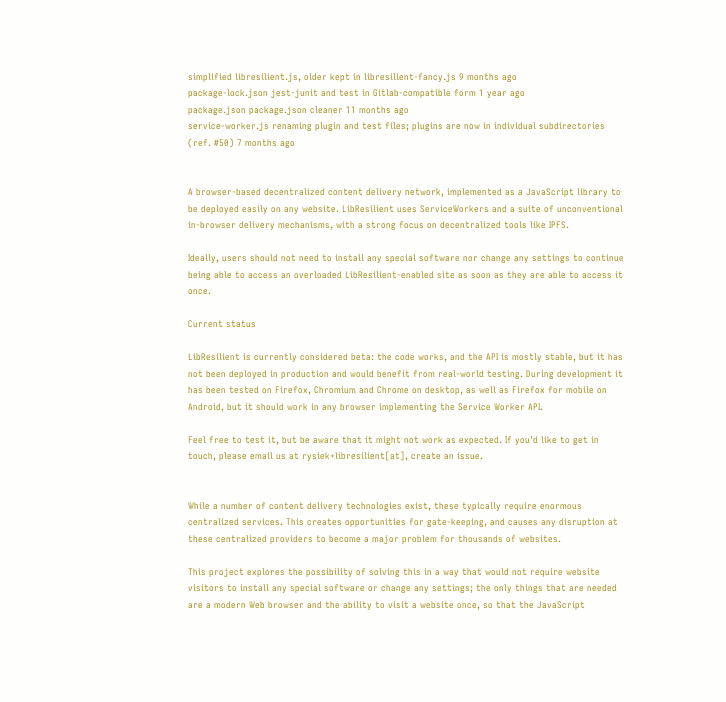simplified libresilient.js, older kept in libresilient-fancy.js 9 months ago
package-lock.json jest-junit and test in Gitlab-compatible form 1 year ago
package.json package.json cleaner 11 months ago
service-worker.js renaming plugin and test files; plugins are now in individual subdirectories (ref. #50) 7 months ago


A browser-based decentralized content delivery network, implemented as a JavaScript library to be deployed easily on any website. LibResilient uses ServiceWorkers and a suite of unconventional in-browser delivery mechanisms, with a strong focus on decentralized tools like IPFS.

Ideally, users should not need to install any special software nor change any settings to continue being able to access an overloaded LibResilient-enabled site as soon as they are able to access it once.

Current status

LibResilient is currently considered beta: the code works, and the API is mostly stable, but it has not been deployed in production and would benefit from real-world testing. During development it has been tested on Firefox, Chromium and Chrome on desktop, as well as Firefox for mobile on Android, but it should work in any browser implementing the Service Worker API.

Feel free to test it, but be aware that it might not work as expected. If you'd like to get in touch, please email us at rysiek+libresilient[at], create an issue.


While a number of content delivery technologies exist, these typically require enormous centralized services. This creates opportunities for gate-keeping, and causes any disruption at these centralized providers to become a major problem for thousands of websites.

This project explores the possibility of solving this in a way that would not require website visitors to install any special software or change any settings; the only things that are needed are a modern Web browser and the ability to visit a website once, so that the JavaScript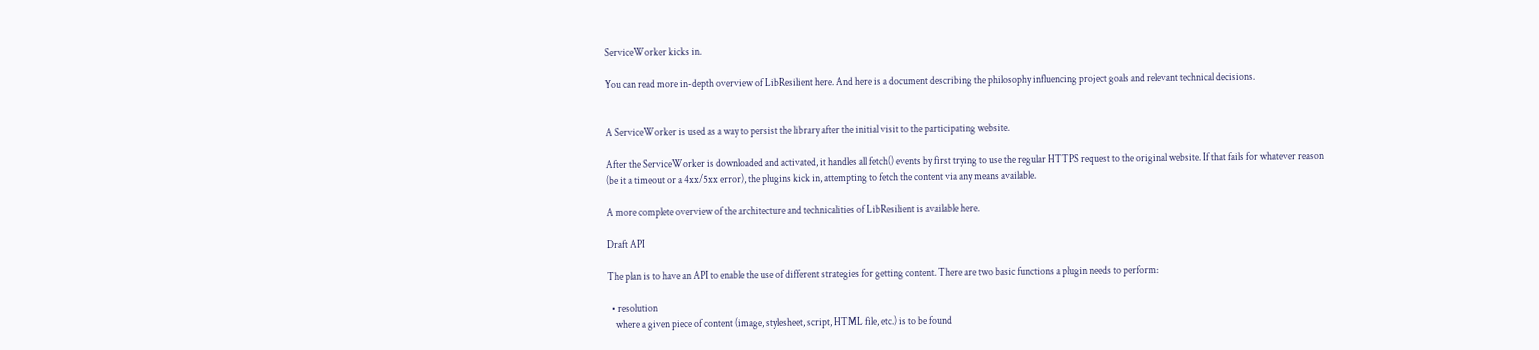ServiceWorker kicks in.

You can read more in-depth overview of LibResilient here. And here is a document describing the philosophy influencing project goals and relevant technical decisions.


A ServiceWorker is used as a way to persist the library after the initial visit to the participating website.

After the ServiceWorker is downloaded and activated, it handles all fetch() events by first trying to use the regular HTTPS request to the original website. If that fails for whatever reason (be it a timeout or a 4xx/5xx error), the plugins kick in, attempting to fetch the content via any means available.

A more complete overview of the architecture and technicalities of LibResilient is available here.

Draft API

The plan is to have an API to enable the use of different strategies for getting content. There are two basic functions a plugin needs to perform:

  • resolution
    where a given piece of content (image, stylesheet, script, HTML file, etc.) is to be found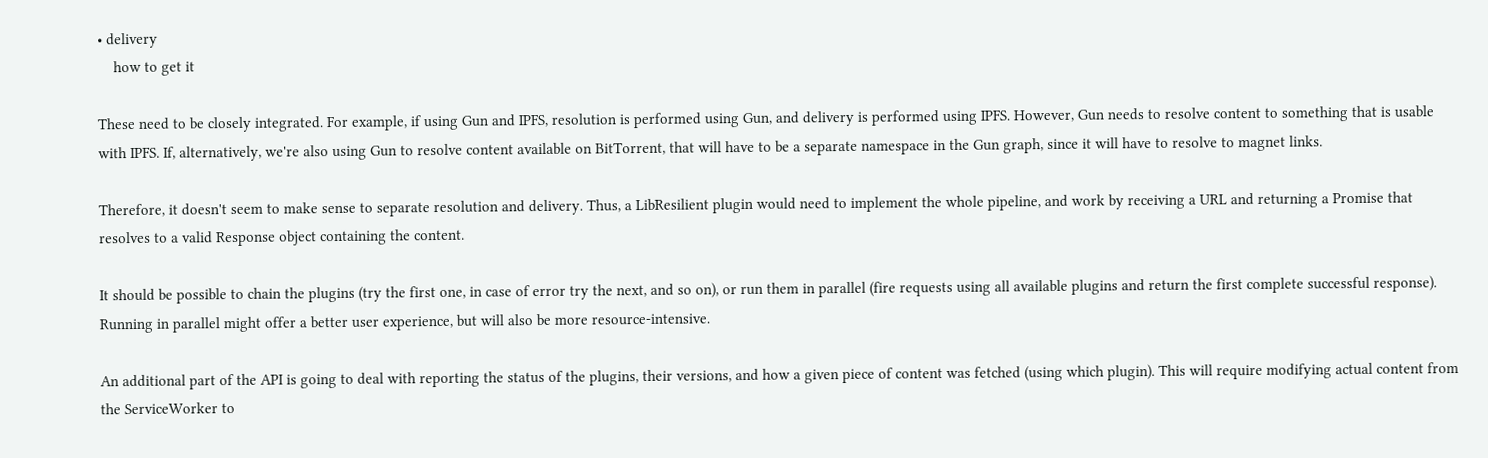• delivery
    how to get it

These need to be closely integrated. For example, if using Gun and IPFS, resolution is performed using Gun, and delivery is performed using IPFS. However, Gun needs to resolve content to something that is usable with IPFS. If, alternatively, we're also using Gun to resolve content available on BitTorrent, that will have to be a separate namespace in the Gun graph, since it will have to resolve to magnet links.

Therefore, it doesn't seem to make sense to separate resolution and delivery. Thus, a LibResilient plugin would need to implement the whole pipeline, and work by receiving a URL and returning a Promise that resolves to a valid Response object containing the content.

It should be possible to chain the plugins (try the first one, in case of error try the next, and so on), or run them in parallel (fire requests using all available plugins and return the first complete successful response). Running in parallel might offer a better user experience, but will also be more resource-intensive.

An additional part of the API is going to deal with reporting the status of the plugins, their versions, and how a given piece of content was fetched (using which plugin). This will require modifying actual content from the ServiceWorker to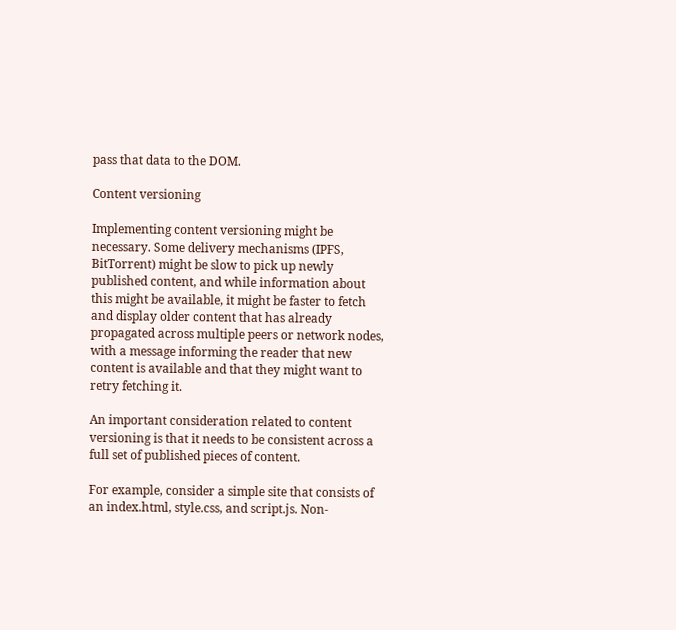pass that data to the DOM.

Content versioning

Implementing content versioning might be necessary. Some delivery mechanisms (IPFS, BitTorrent) might be slow to pick up newly published content, and while information about this might be available, it might be faster to fetch and display older content that has already propagated across multiple peers or network nodes, with a message informing the reader that new content is available and that they might want to retry fetching it.

An important consideration related to content versioning is that it needs to be consistent across a full set of published pieces of content.

For example, consider a simple site that consists of an index.html, style.css, and script.js. Non-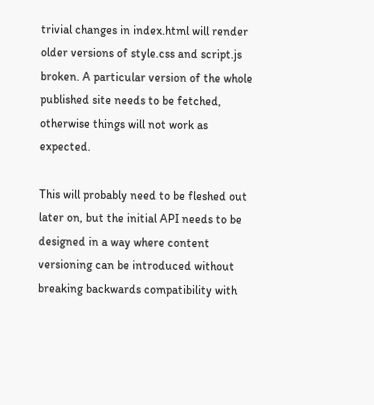trivial changes in index.html will render older versions of style.css and script.js broken. A particular version of the whole published site needs to be fetched, otherwise things will not work as expected.

This will probably need to be fleshed out later on, but the initial API needs to be designed in a way where content versioning can be introduced without breaking backwards compatibility with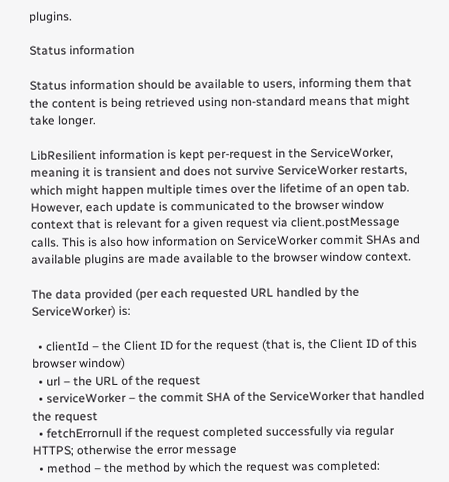plugins.

Status information

Status information should be available to users, informing them that the content is being retrieved using non-standard means that might take longer.

LibResilient information is kept per-request in the ServiceWorker, meaning it is transient and does not survive ServiceWorker restarts, which might happen multiple times over the lifetime of an open tab. However, each update is communicated to the browser window context that is relevant for a given request via client.postMessage calls. This is also how information on ServiceWorker commit SHAs and available plugins are made available to the browser window context.

The data provided (per each requested URL handled by the ServiceWorker) is:

  • clientId – the Client ID for the request (that is, the Client ID of this browser window)
  • url – the URL of the request
  • serviceWorker – the commit SHA of the ServiceWorker that handled the request
  • fetchErrornull if the request completed successfully via regular HTTPS; otherwise the error message
  • method – the method by which the request was completed: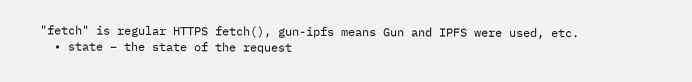"fetch" is regular HTTPS fetch(), gun-ipfs means Gun and IPFS were used, etc.
  • state – the state of the request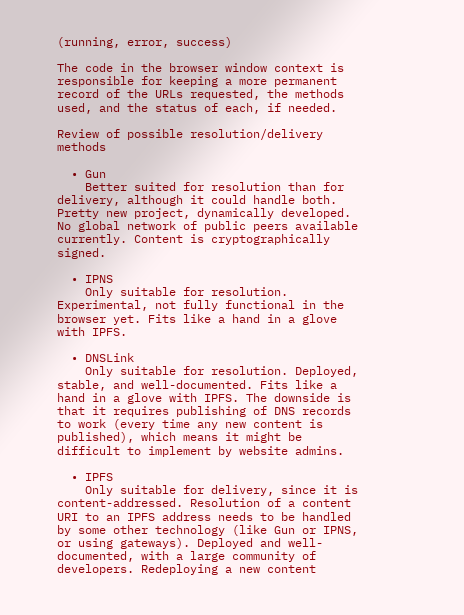(running, error, success)

The code in the browser window context is responsible for keeping a more permanent record of the URLs requested, the methods used, and the status of each, if needed.

Review of possible resolution/delivery methods

  • Gun
    Better suited for resolution than for delivery, although it could handle both. Pretty new project, dynamically developed. No global network of public peers available currently. Content is cryptographically signed.

  • IPNS
    Only suitable for resolution. Experimental, not fully functional in the browser yet. Fits like a hand in a glove with IPFS.

  • DNSLink
    Only suitable for resolution. Deployed, stable, and well-documented. Fits like a hand in a glove with IPFS. The downside is that it requires publishing of DNS records to work (every time any new content is published), which means it might be difficult to implement by website admins.

  • IPFS
    Only suitable for delivery, since it is content-addressed. Resolution of a content URI to an IPFS address needs to be handled by some other technology (like Gun or IPNS, or using gateways). Deployed and well-documented, with a large community of developers. Redeploying a new content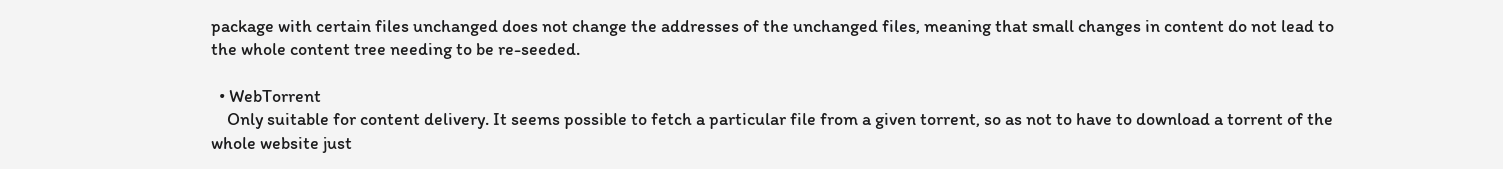package with certain files unchanged does not change the addresses of the unchanged files, meaning that small changes in content do not lead to the whole content tree needing to be re-seeded.

  • WebTorrent
    Only suitable for content delivery. It seems possible to fetch a particular file from a given torrent, so as not to have to download a torrent of the whole website just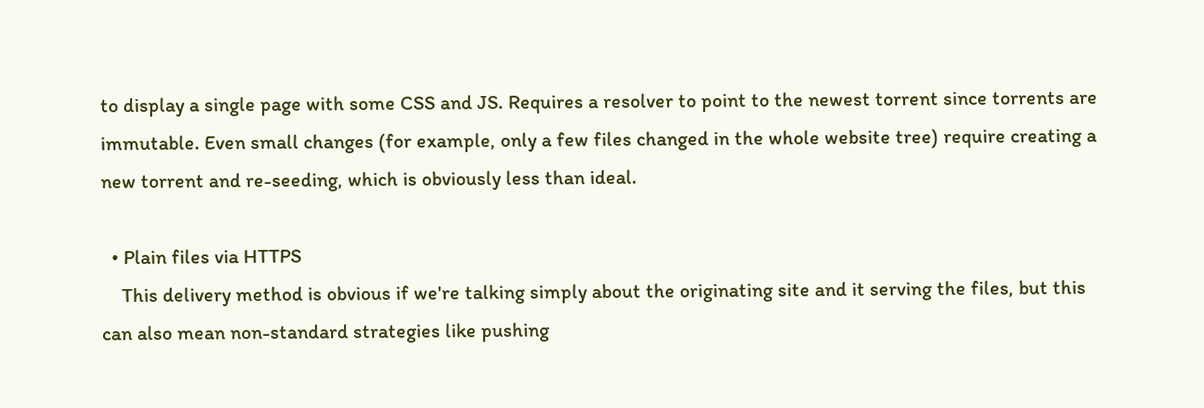to display a single page with some CSS and JS. Requires a resolver to point to the newest torrent since torrents are immutable. Even small changes (for example, only a few files changed in the whole website tree) require creating a new torrent and re-seeding, which is obviously less than ideal.

  • Plain files via HTTPS
    This delivery method is obvious if we're talking simply about the originating site and it serving the files, but this can also mean non-standard strategies like pushing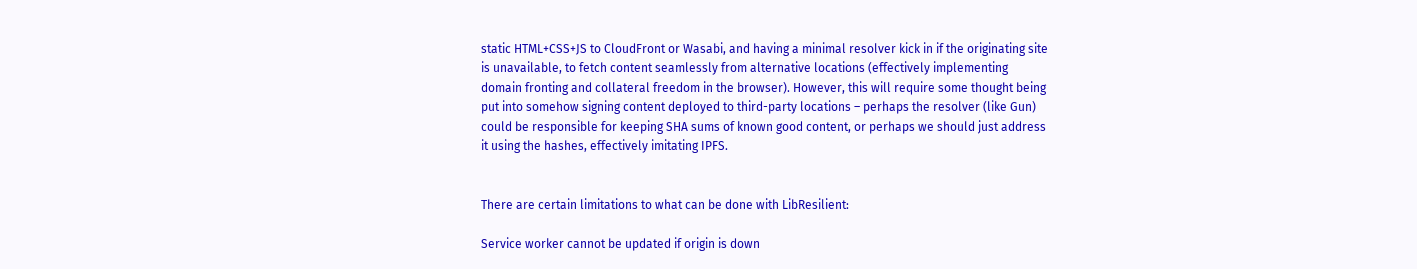static HTML+CSS+JS to CloudFront or Wasabi, and having a minimal resolver kick in if the originating site is unavailable, to fetch content seamlessly from alternative locations (effectively implementing domain fronting and collateral freedom in the browser). However, this will require some thought being put into somehow signing content deployed to third-party locations – perhaps the resolver (like Gun) could be responsible for keeping SHA sums of known good content, or perhaps we should just address it using the hashes, effectively imitating IPFS.


There are certain limitations to what can be done with LibResilient:

Service worker cannot be updated if origin is down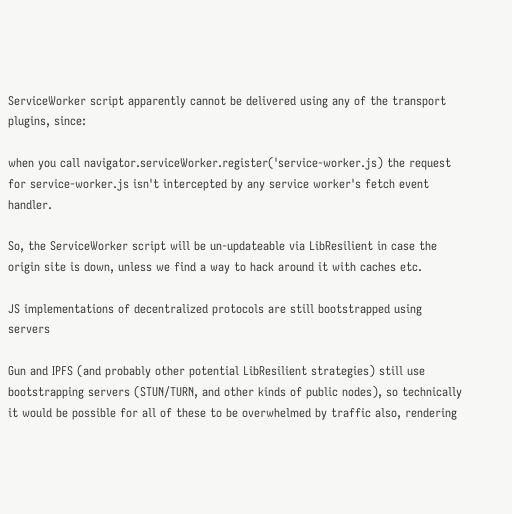ServiceWorker script apparently cannot be delivered using any of the transport plugins, since:

when you call navigator.serviceWorker.register('service-worker.js) the request for service-worker.js isn't intercepted by any service worker's fetch event handler.

So, the ServiceWorker script will be un-updateable via LibResilient in case the origin site is down, unless we find a way to hack around it with caches etc.

JS implementations of decentralized protocols are still bootstrapped using servers

Gun and IPFS (and probably other potential LibResilient strategies) still use bootstrapping servers (STUN/TURN, and other kinds of public nodes), so technically it would be possible for all of these to be overwhelmed by traffic also, rendering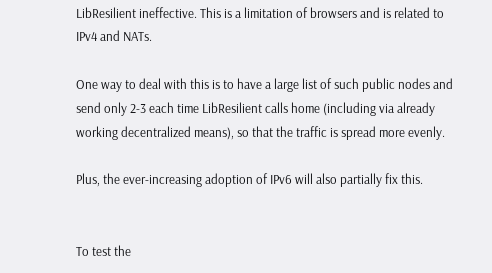LibResilient ineffective. This is a limitation of browsers and is related to IPv4 and NATs.

One way to deal with this is to have a large list of such public nodes and send only 2-3 each time LibResilient calls home (including via already working decentralized means), so that the traffic is spread more evenly.

Plus, the ever-increasing adoption of IPv6 will also partially fix this.


To test the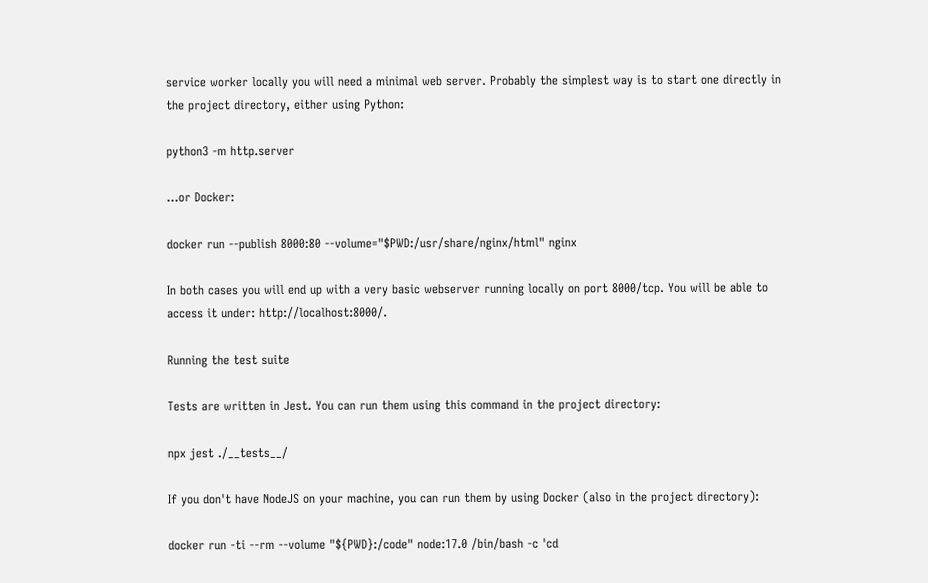service worker locally you will need a minimal web server. Probably the simplest way is to start one directly in the project directory, either using Python:

python3 -m http.server

...or Docker:

docker run --publish 8000:80 --volume="$PWD:/usr/share/nginx/html" nginx

In both cases you will end up with a very basic webserver running locally on port 8000/tcp. You will be able to access it under: http://localhost:8000/.

Running the test suite

Tests are written in Jest. You can run them using this command in the project directory:

npx jest ./__tests__/

If you don't have NodeJS on your machine, you can run them by using Docker (also in the project directory):

docker run -ti --rm --volume "${PWD}:/code" node:17.0 /bin/bash -c 'cd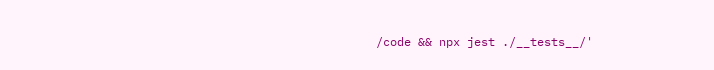/code && npx jest ./__tests__/'